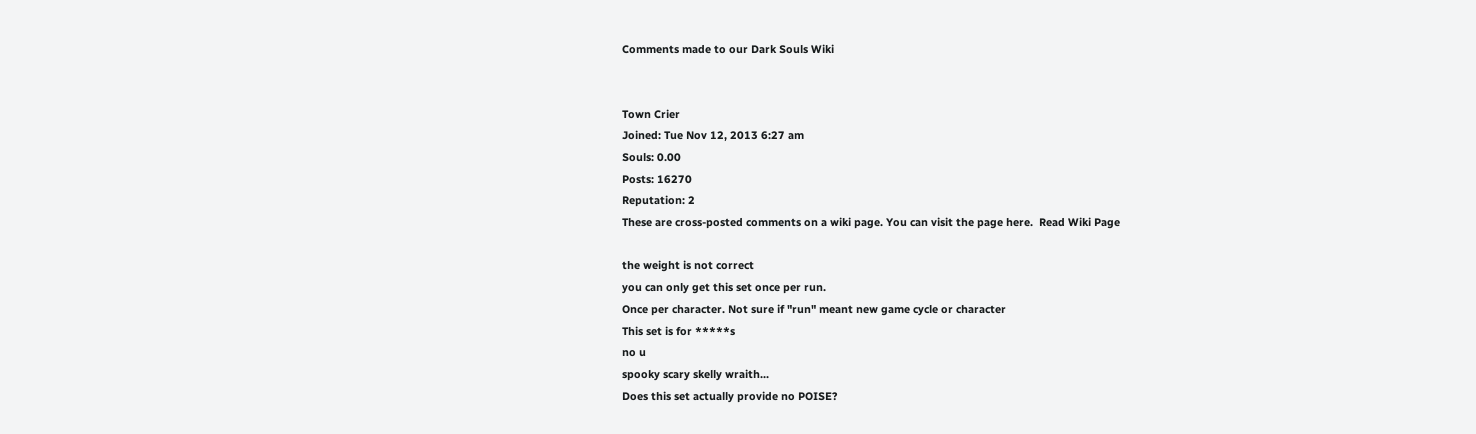Comments made to our Dark Souls Wiki


Town Crier
Joined: Tue Nov 12, 2013 6:27 am
Souls: 0.00
Posts: 16270
Reputation: 2
These are cross-posted comments on a wiki page. You can visit the page here.  Read Wiki Page

the weight is not correct
you can only get this set once per run.
Once per character. Not sure if "run" meant new game cycle or character
This set is for *****s
no u
spooky scary skelly wraith...
Does this set actually provide no POISE?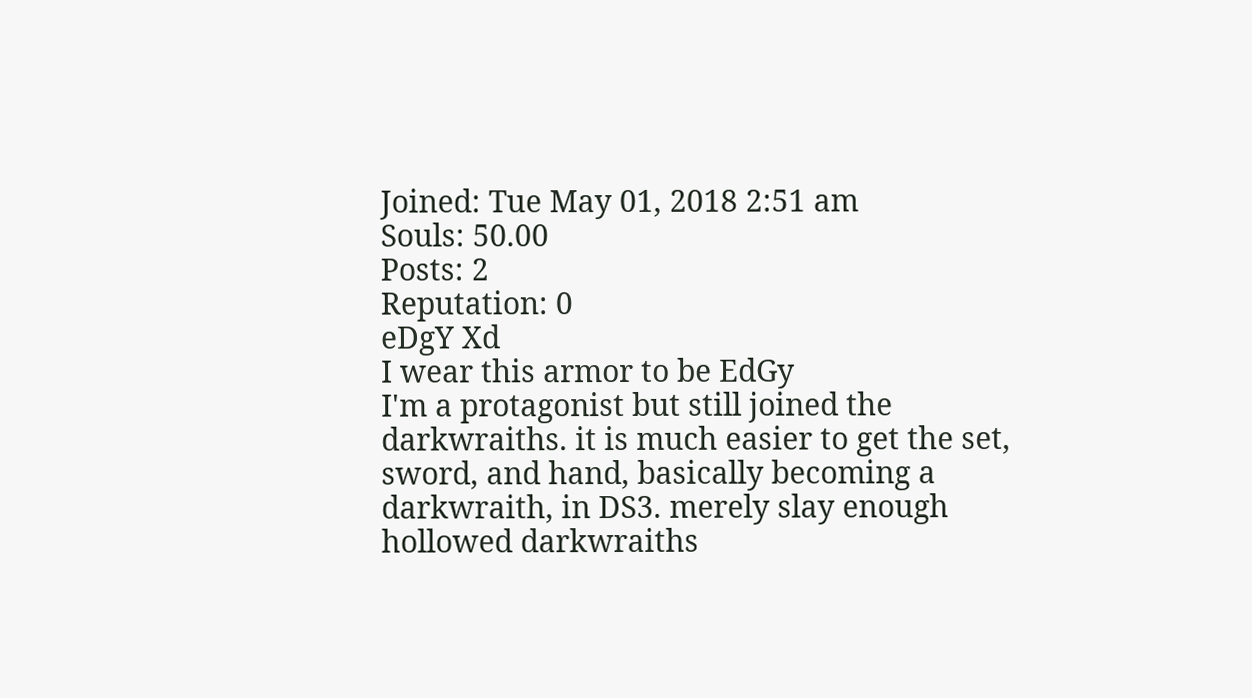Joined: Tue May 01, 2018 2:51 am
Souls: 50.00
Posts: 2
Reputation: 0
eDgY Xd
I wear this armor to be EdGy
I'm a protagonist but still joined the darkwraiths. it is much easier to get the set, sword, and hand, basically becoming a darkwraith, in DS3. merely slay enough hollowed darkwraiths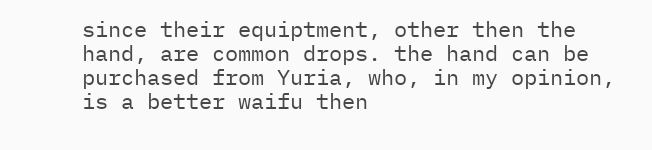since their equiptment, other then the hand, are common drops. the hand can be purchased from Yuria, who, in my opinion, is a better waifu then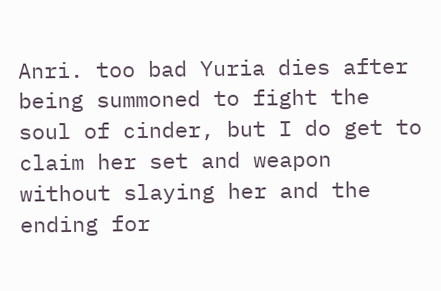Anri. too bad Yuria dies after being summoned to fight the soul of cinder, but I do get to claim her set and weapon without slaying her and the ending for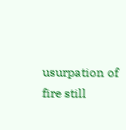usurpation of fire still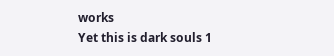works
Yet this is dark souls 1